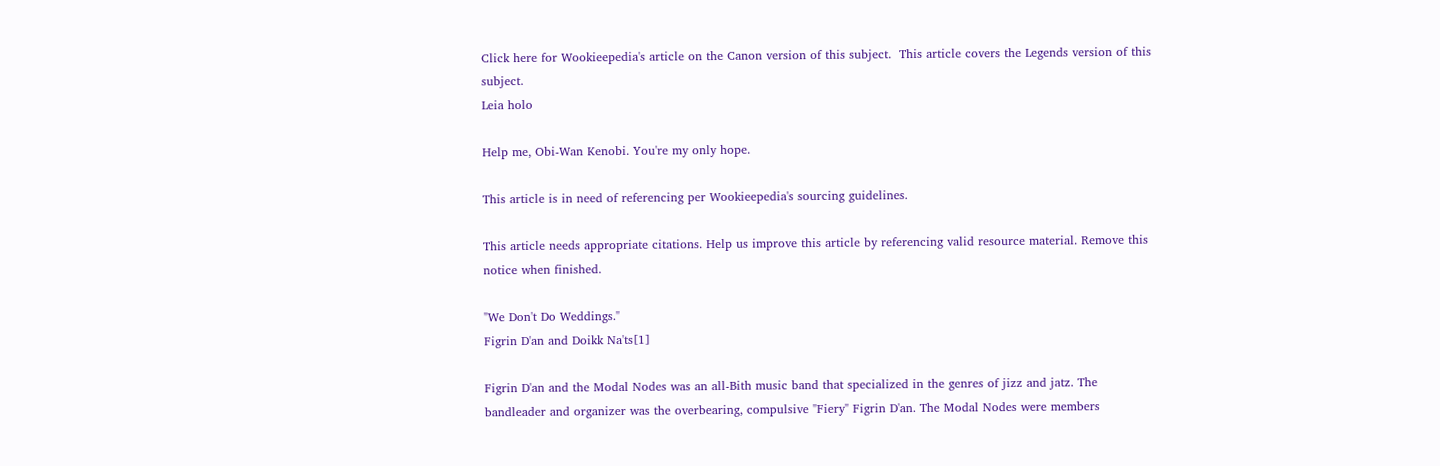Click here for Wookieepedia's article on the Canon version of this subject.  This article covers the Legends version of this subject.
Leia holo

Help me, Obi-Wan Kenobi. You're my only hope.

This article is in need of referencing per Wookieepedia's sourcing guidelines.

This article needs appropriate citations. Help us improve this article by referencing valid resource material. Remove this notice when finished.

"We Don't Do Weddings."
Figrin D'an and Doikk Na'ts[1]

Figrin D'an and the Modal Nodes was an all-Bith music band that specialized in the genres of jizz and jatz. The bandleader and organizer was the overbearing, compulsive "Fiery" Figrin D'an. The Modal Nodes were members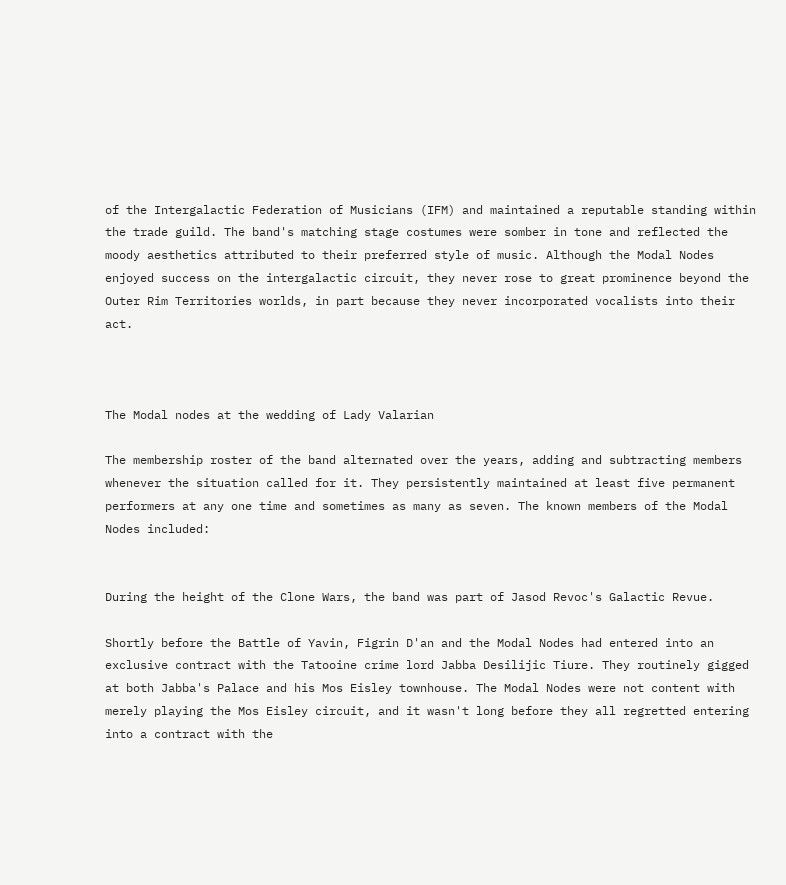of the Intergalactic Federation of Musicians (IFM) and maintained a reputable standing within the trade guild. The band's matching stage costumes were somber in tone and reflected the moody aesthetics attributed to their preferred style of music. Although the Modal Nodes enjoyed success on the intergalactic circuit, they never rose to great prominence beyond the Outer Rim Territories worlds, in part because they never incorporated vocalists into their act.



The Modal nodes at the wedding of Lady Valarian

The membership roster of the band alternated over the years, adding and subtracting members whenever the situation called for it. They persistently maintained at least five permanent performers at any one time and sometimes as many as seven. The known members of the Modal Nodes included:


During the height of the Clone Wars, the band was part of Jasod Revoc's Galactic Revue.

Shortly before the Battle of Yavin, Figrin D'an and the Modal Nodes had entered into an exclusive contract with the Tatooine crime lord Jabba Desilijic Tiure. They routinely gigged at both Jabba's Palace and his Mos Eisley townhouse. The Modal Nodes were not content with merely playing the Mos Eisley circuit, and it wasn't long before they all regretted entering into a contract with the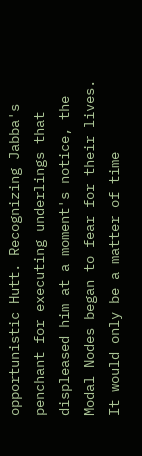opportunistic Hutt. Recognizing Jabba's penchant for executing underlings that displeased him at a moment's notice, the Modal Nodes began to fear for their lives. It would only be a matter of time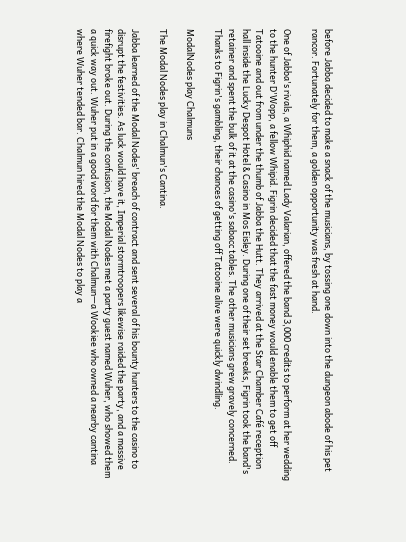before Jabba decided to make a snack of the musicians, by tossing one down into the dungeon abode of his pet rancor. Fortunately for them, a golden opportunity was fresh at hand.

One of Jabba's rivals, a Whiphid named Lady Valarian, offered the band 3,000 credits to perform at her wedding to the hunter D'Wopp, a fellow Whipid. Figrin decided that the fast money would enable them to get off Tatooine and out from under the thumb of Jabba the Hutt. They arrived at the Star Chamber Café reception hall inside the Lucky Despot Hotel & Casino in Mos Eisley. During one of their set breaks, Figrin took the band's retainer and spent the bulk of it at the casino's sabacc tables. The other musicians grew gravely concerned. Thanks to Figrin's gambling, their chances of getting off Tatooine alive were quickly dwindling.

ModalNodes play Chalmuns

The Modal Nodes play in Chalmun's Cantina.

Jabba learned of the Modal Nodes' breach of contract and sent several of his bounty hunters to the casino to disrupt the festivities. As luck would have it, Imperial stormtroopers likewise raided the party, and a massive firefight broke out. During the confusion, the Modal Nodes met a party guest named Wuher, who showed them a quick way out. Wuher put in a good word for them with Chalmun—a Wookiee who owned a nearby cantina where Wuher tended bar. Chalmun hired the Modal Nodes to play a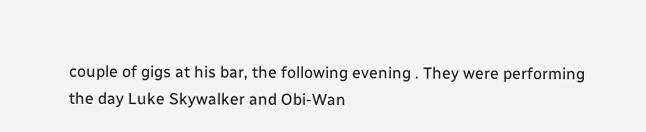couple of gigs at his bar, the following evening . They were performing the day Luke Skywalker and Obi-Wan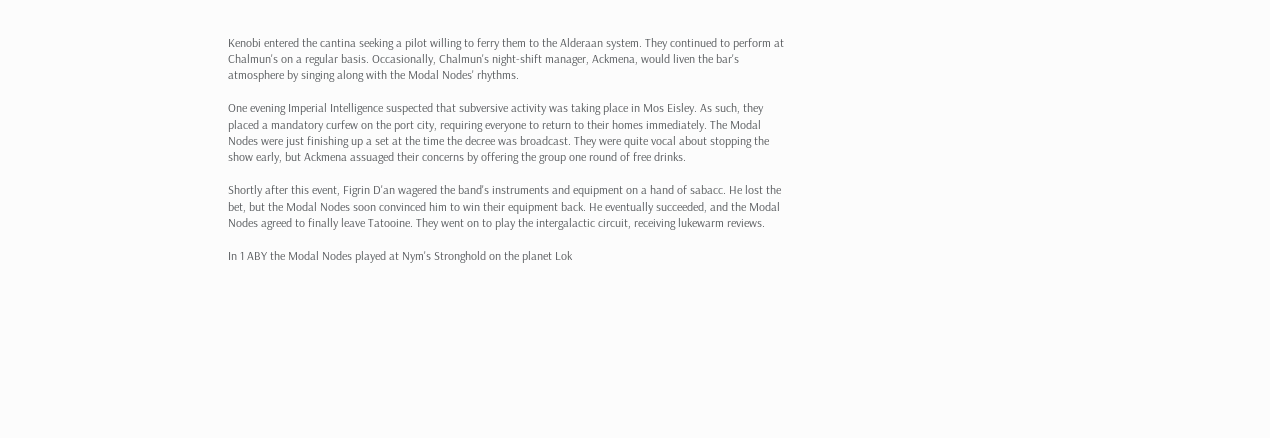Kenobi entered the cantina seeking a pilot willing to ferry them to the Alderaan system. They continued to perform at Chalmun's on a regular basis. Occasionally, Chalmun's night-shift manager, Ackmena, would liven the bar's atmosphere by singing along with the Modal Nodes' rhythms.

One evening Imperial Intelligence suspected that subversive activity was taking place in Mos Eisley. As such, they placed a mandatory curfew on the port city, requiring everyone to return to their homes immediately. The Modal Nodes were just finishing up a set at the time the decree was broadcast. They were quite vocal about stopping the show early, but Ackmena assuaged their concerns by offering the group one round of free drinks.

Shortly after this event, Figrin D'an wagered the band's instruments and equipment on a hand of sabacc. He lost the bet, but the Modal Nodes soon convinced him to win their equipment back. He eventually succeeded, and the Modal Nodes agreed to finally leave Tatooine. They went on to play the intergalactic circuit, receiving lukewarm reviews.

In 1 ABY the Modal Nodes played at Nym's Stronghold on the planet Lok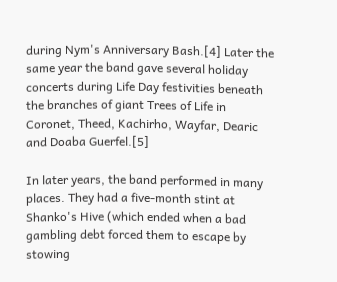during Nym's Anniversary Bash.[4] Later the same year the band gave several holiday concerts during Life Day festivities beneath the branches of giant Trees of Life in Coronet, Theed, Kachirho, Wayfar, Dearic and Doaba Guerfel.[5]

In later years, the band performed in many places. They had a five-month stint at Shanko's Hive (which ended when a bad gambling debt forced them to escape by stowing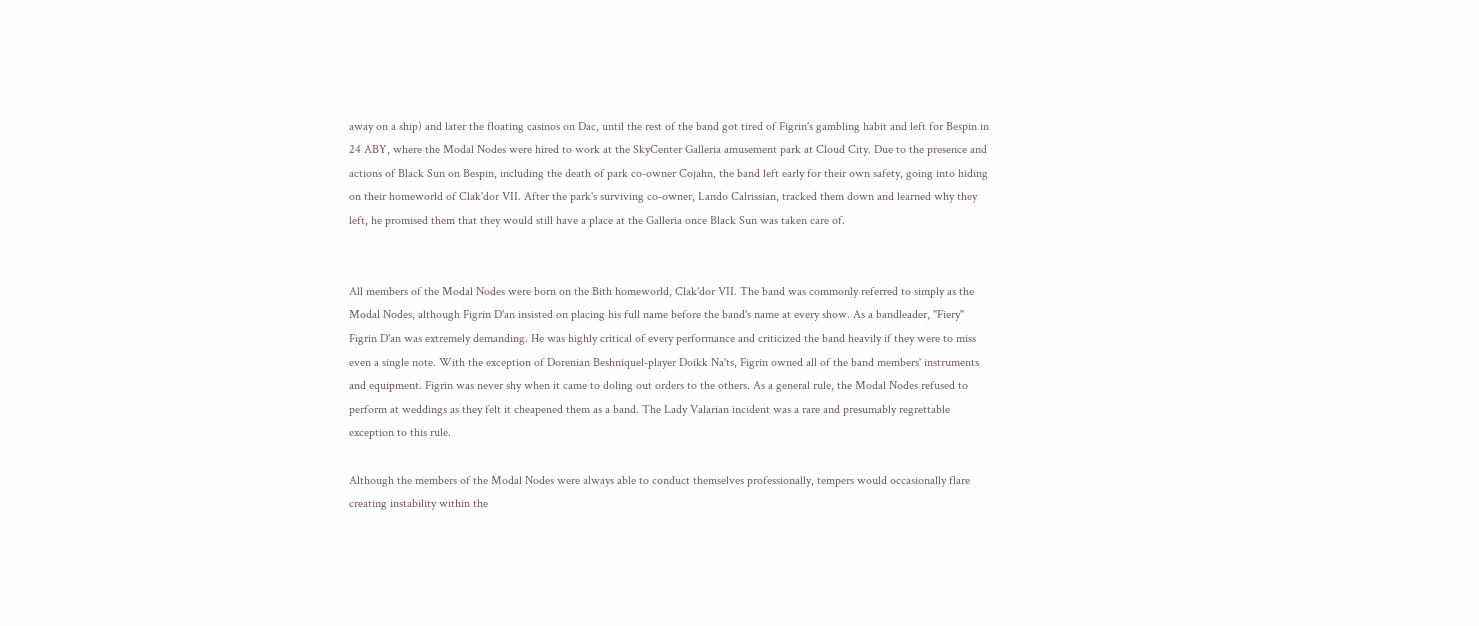away on a ship) and later the floating casinos on Dac, until the rest of the band got tired of Figrin's gambling habit and left for Bespin in 24 ABY, where the Modal Nodes were hired to work at the SkyCenter Galleria amusement park at Cloud City. Due to the presence and actions of Black Sun on Bespin, including the death of park co-owner Cojahn, the band left early for their own safety, going into hiding on their homeworld of Clak'dor VII. After the park's surviving co-owner, Lando Calrissian, tracked them down and learned why they left, he promised them that they would still have a place at the Galleria once Black Sun was taken care of.


All members of the Modal Nodes were born on the Bith homeworld, Clak'dor VII. The band was commonly referred to simply as the Modal Nodes, although Figrin D'an insisted on placing his full name before the band's name at every show. As a bandleader, "Fiery" Figrin D'an was extremely demanding. He was highly critical of every performance and criticized the band heavily if they were to miss even a single note. With the exception of Dorenian Beshniquel-player Doikk Na'ts, Figrin owned all of the band members' instruments and equipment. Figrin was never shy when it came to doling out orders to the others. As a general rule, the Modal Nodes refused to perform at weddings as they felt it cheapened them as a band. The Lady Valarian incident was a rare and presumably regrettable exception to this rule.

Although the members of the Modal Nodes were always able to conduct themselves professionally, tempers would occasionally flare creating instability within the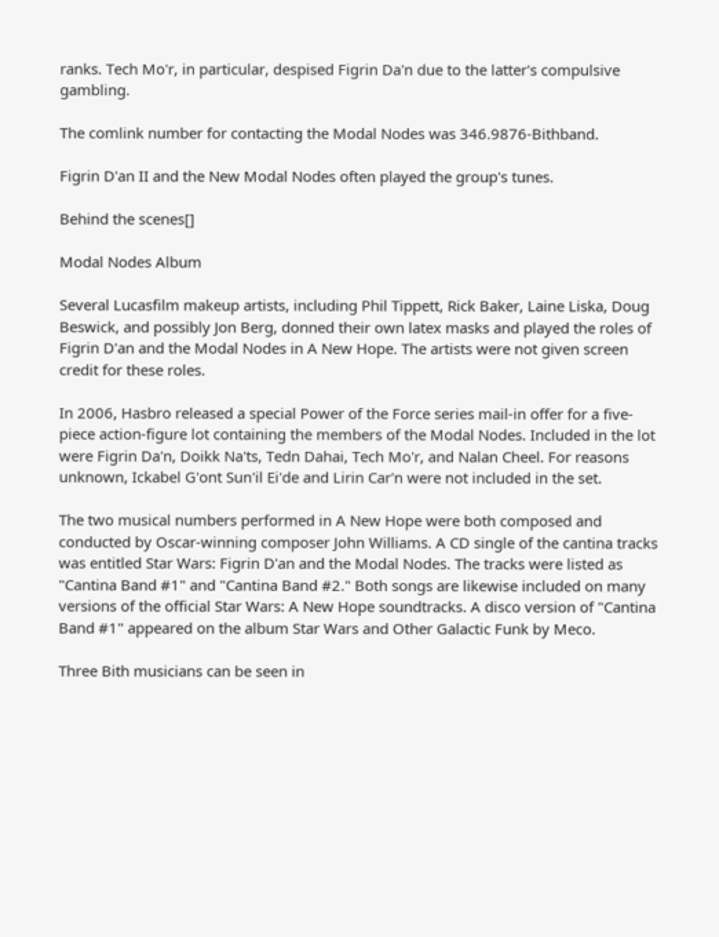ranks. Tech Mo'r, in particular, despised Figrin Da'n due to the latter's compulsive gambling.

The comlink number for contacting the Modal Nodes was 346.9876-Bithband.

Figrin D'an II and the New Modal Nodes often played the group's tunes.

Behind the scenes[]

Modal Nodes Album

Several Lucasfilm makeup artists, including Phil Tippett, Rick Baker, Laine Liska, Doug Beswick, and possibly Jon Berg, donned their own latex masks and played the roles of Figrin D'an and the Modal Nodes in A New Hope. The artists were not given screen credit for these roles.

In 2006, Hasbro released a special Power of the Force series mail-in offer for a five-piece action-figure lot containing the members of the Modal Nodes. Included in the lot were Figrin Da'n, Doikk Na'ts, Tedn Dahai, Tech Mo'r, and Nalan Cheel. For reasons unknown, Ickabel G'ont Sun'il Ei'de and Lirin Car'n were not included in the set.

The two musical numbers performed in A New Hope were both composed and conducted by Oscar-winning composer John Williams. A CD single of the cantina tracks was entitled Star Wars: Figrin D'an and the Modal Nodes. The tracks were listed as "Cantina Band #1" and "Cantina Band #2." Both songs are likewise included on many versions of the official Star Wars: A New Hope soundtracks. A disco version of "Cantina Band #1" appeared on the album Star Wars and Other Galactic Funk by Meco.

Three Bith musicians can be seen in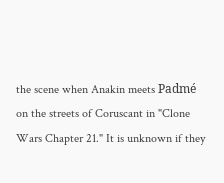the scene when Anakin meets Padmé on the streets of Coruscant in "Clone Wars Chapter 21." It is unknown if they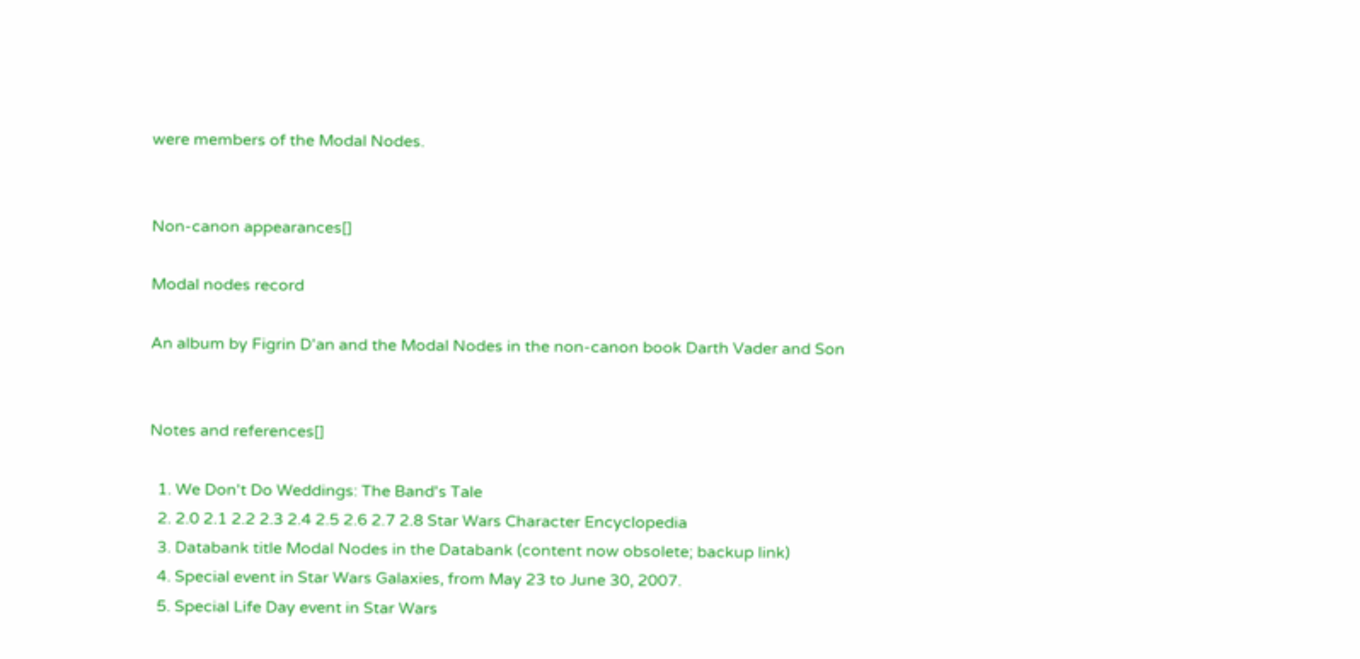were members of the Modal Nodes.


Non-canon appearances[]

Modal nodes record

An album by Figrin D'an and the Modal Nodes in the non-canon book Darth Vader and Son


Notes and references[]

  1. We Don't Do Weddings: The Band's Tale
  2. 2.0 2.1 2.2 2.3 2.4 2.5 2.6 2.7 2.8 Star Wars Character Encyclopedia
  3. Databank title Modal Nodes in the Databank (content now obsolete; backup link)
  4. Special event in Star Wars Galaxies, from May 23 to June 30, 2007.
  5. Special Life Day event in Star Wars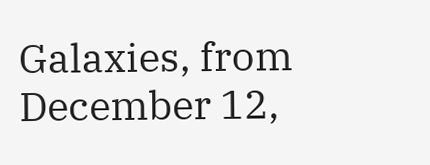Galaxies, from December 12,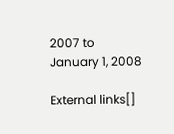2007 to January 1, 2008

External links[]